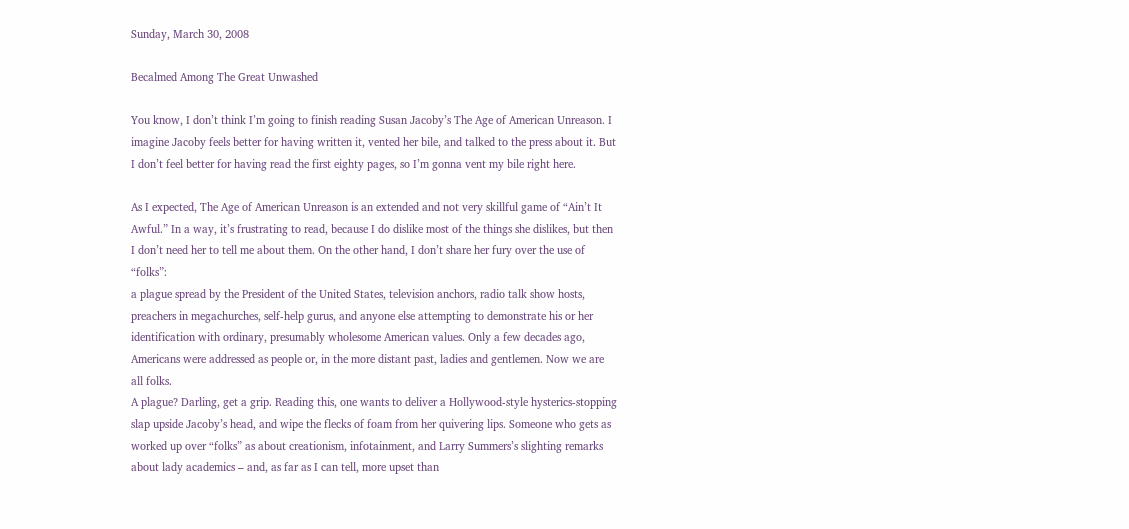Sunday, March 30, 2008

Becalmed Among The Great Unwashed

You know, I don’t think I’m going to finish reading Susan Jacoby’s The Age of American Unreason. I imagine Jacoby feels better for having written it, vented her bile, and talked to the press about it. But I don’t feel better for having read the first eighty pages, so I’m gonna vent my bile right here.

As I expected, The Age of American Unreason is an extended and not very skillful game of “Ain’t It Awful.” In a way, it’s frustrating to read, because I do dislike most of the things she dislikes, but then I don’t need her to tell me about them. On the other hand, I don’t share her fury over the use of “folks”:
a plague spread by the President of the United States, television anchors, radio talk show hosts, preachers in megachurches, self-help gurus, and anyone else attempting to demonstrate his or her identification with ordinary, presumably wholesome American values. Only a few decades ago, Americans were addressed as people or, in the more distant past, ladies and gentlemen. Now we are all folks.
A plague? Darling, get a grip. Reading this, one wants to deliver a Hollywood-style hysterics-stopping slap upside Jacoby’s head, and wipe the flecks of foam from her quivering lips. Someone who gets as worked up over “folks” as about creationism, infotainment, and Larry Summers’s slighting remarks about lady academics – and, as far as I can tell, more upset than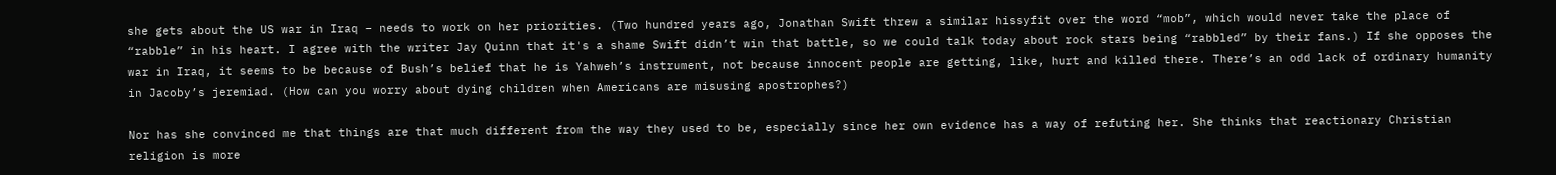she gets about the US war in Iraq – needs to work on her priorities. (Two hundred years ago, Jonathan Swift threw a similar hissyfit over the word “mob”, which would never take the place of “rabble” in his heart. I agree with the writer Jay Quinn that it's a shame Swift didn’t win that battle, so we could talk today about rock stars being “rabbled” by their fans.) If she opposes the war in Iraq, it seems to be because of Bush’s belief that he is Yahweh’s instrument, not because innocent people are getting, like, hurt and killed there. There’s an odd lack of ordinary humanity in Jacoby’s jeremiad. (How can you worry about dying children when Americans are misusing apostrophes?)

Nor has she convinced me that things are that much different from the way they used to be, especially since her own evidence has a way of refuting her. She thinks that reactionary Christian religion is more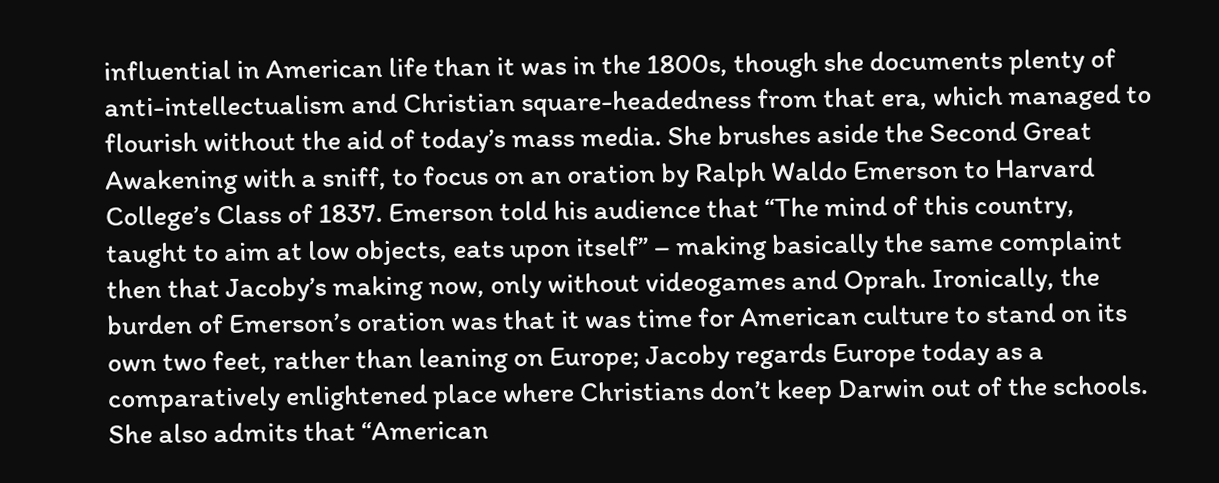influential in American life than it was in the 1800s, though she documents plenty of anti-intellectualism and Christian square-headedness from that era, which managed to flourish without the aid of today’s mass media. She brushes aside the Second Great Awakening with a sniff, to focus on an oration by Ralph Waldo Emerson to Harvard College’s Class of 1837. Emerson told his audience that “The mind of this country, taught to aim at low objects, eats upon itself” – making basically the same complaint then that Jacoby’s making now, only without videogames and Oprah. Ironically, the burden of Emerson’s oration was that it was time for American culture to stand on its own two feet, rather than leaning on Europe; Jacoby regards Europe today as a comparatively enlightened place where Christians don’t keep Darwin out of the schools. She also admits that “American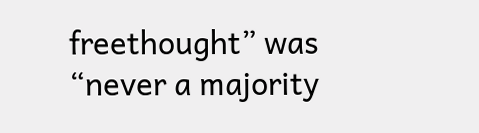freethought” was “never a majority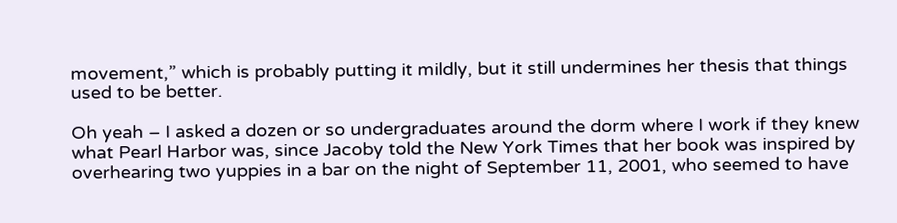movement,” which is probably putting it mildly, but it still undermines her thesis that things used to be better.

Oh yeah – I asked a dozen or so undergraduates around the dorm where I work if they knew what Pearl Harbor was, since Jacoby told the New York Times that her book was inspired by overhearing two yuppies in a bar on the night of September 11, 2001, who seemed to have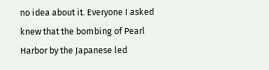no idea about it. Everyone I asked knew that the bombing of Pearl Harbor by the Japanese led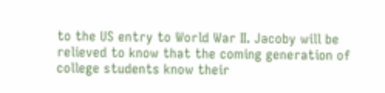to the US entry to World War II. Jacoby will be relieved to know that the coming generation of college students know their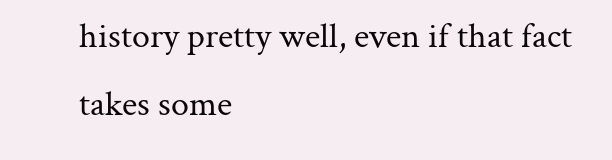history pretty well, even if that fact takes some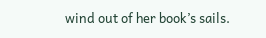wind out of her book’s sails.